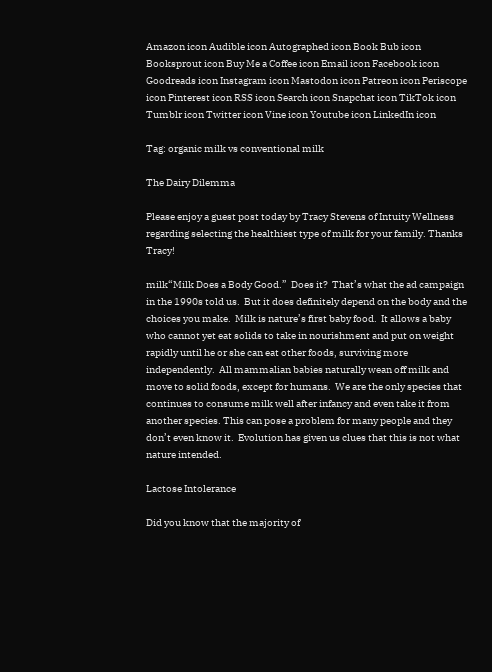Amazon icon Audible icon Autographed icon Book Bub icon Booksprout icon Buy Me a Coffee icon Email icon Facebook icon Goodreads icon Instagram icon Mastodon icon Patreon icon Periscope icon Pinterest icon RSS icon Search icon Snapchat icon TikTok icon Tumblr icon Twitter icon Vine icon Youtube icon LinkedIn icon

Tag: organic milk vs conventional milk

The Dairy Dilemma

Please enjoy a guest post today by Tracy Stevens of Intuity Wellness regarding selecting the healthiest type of milk for your family. Thanks Tracy!

milk“Milk Does a Body Good.”  Does it?  That’s what the ad campaign in the 1990s told us.  But it does definitely depend on the body and the choices you make.  Milk is nature’s first baby food.  It allows a baby who cannot yet eat solids to take in nourishment and put on weight rapidly until he or she can eat other foods, surviving more independently.  All mammalian babies naturally wean off milk and move to solid foods, except for humans.  We are the only species that continues to consume milk well after infancy and even take it from another species. This can pose a problem for many people and they don’t even know it.  Evolution has given us clues that this is not what nature intended.

Lactose Intolerance

Did you know that the majority of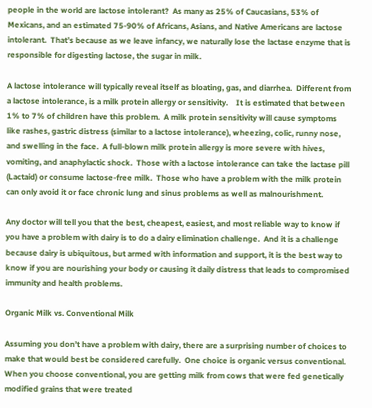people in the world are lactose intolerant?  As many as 25% of Caucasians, 53% of Mexicans, and an estimated 75-90% of Africans, Asians, and Native Americans are lactose intolerant.  That’s because as we leave infancy, we naturally lose the lactase enzyme that is responsible for digesting lactose, the sugar in milk.

A lactose intolerance will typically reveal itself as bloating, gas, and diarrhea.  Different from a lactose intolerance, is a milk protein allergy or sensitivity.    It is estimated that between 1% to 7% of children have this problem.  A milk protein sensitivity will cause symptoms like rashes, gastric distress (similar to a lactose intolerance), wheezing, colic, runny nose, and swelling in the face.  A full-blown milk protein allergy is more severe with hives, vomiting, and anaphylactic shock.  Those with a lactose intolerance can take the lactase pill (Lactaid) or consume lactose-free milk.  Those who have a problem with the milk protein can only avoid it or face chronic lung and sinus problems as well as malnourishment.

Any doctor will tell you that the best, cheapest, easiest, and most reliable way to know if you have a problem with dairy is to do a dairy elimination challenge.  And it is a challenge because dairy is ubiquitous, but armed with information and support, it is the best way to know if you are nourishing your body or causing it daily distress that leads to compromised immunity and health problems.

Organic Milk vs. Conventional Milk

Assuming you don’t have a problem with dairy, there are a surprising number of choices to make that would best be considered carefully.  One choice is organic versus conventional.  When you choose conventional, you are getting milk from cows that were fed genetically modified grains that were treated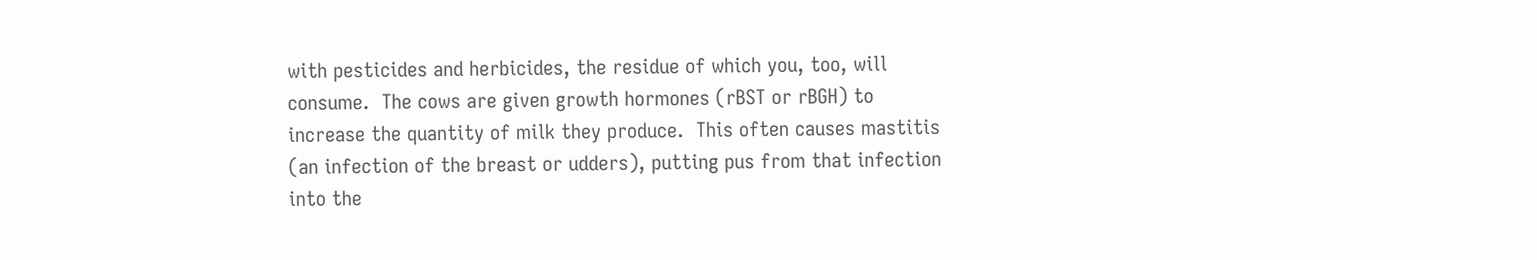with pesticides and herbicides, the residue of which you, too, will consume.  The cows are given growth hormones (rBST or rBGH) to increase the quantity of milk they produce.  This often causes mastitis (an infection of the breast or udders), putting pus from that infection into the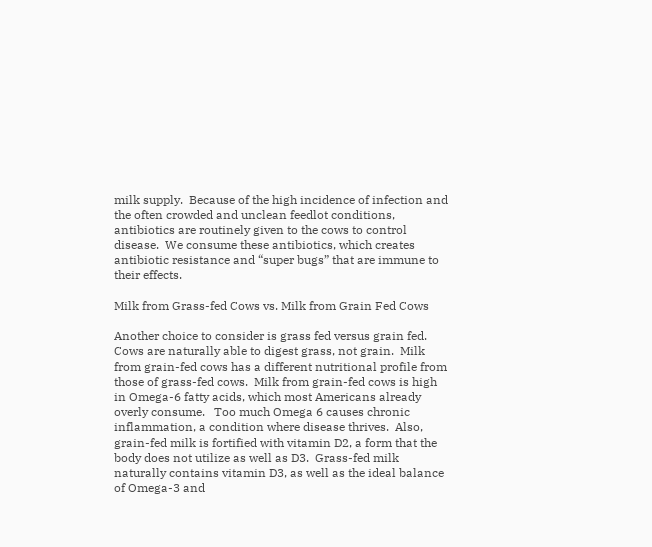milk supply.  Because of the high incidence of infection and the often crowded and unclean feedlot conditions, antibiotics are routinely given to the cows to control disease.  We consume these antibiotics, which creates antibiotic resistance and “super bugs” that are immune to their effects.

Milk from Grass-fed Cows vs. Milk from Grain Fed Cows

Another choice to consider is grass fed versus grain fed.  Cows are naturally able to digest grass, not grain.  Milk from grain-fed cows has a different nutritional profile from those of grass-fed cows.  Milk from grain-fed cows is high in Omega-6 fatty acids, which most Americans already overly consume.   Too much Omega 6 causes chronic inflammation, a condition where disease thrives.  Also, grain-fed milk is fortified with vitamin D2, a form that the body does not utilize as well as D3.  Grass-fed milk naturally contains vitamin D3, as well as the ideal balance of Omega-3 and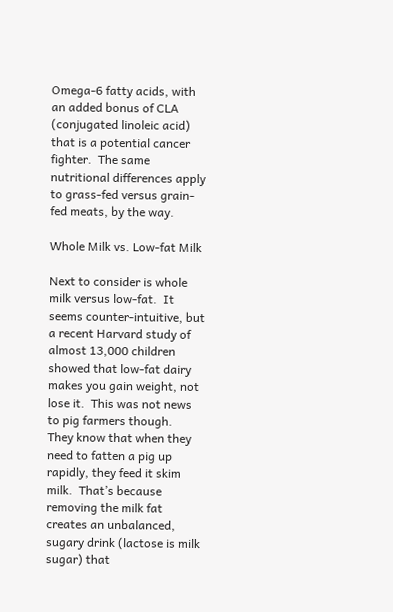Omega-6 fatty acids, with an added bonus of CLA (conjugated linoleic acid) that is a potential cancer fighter.  The same nutritional differences apply to grass-fed versus grain-fed meats, by the way.

Whole Milk vs. Low-fat Milk

Next to consider is whole milk versus low-fat.  It seems counter-intuitive, but a recent Harvard study of almost 13,000 children showed that low-fat dairy makes you gain weight, not lose it.  This was not news to pig farmers though.  They know that when they need to fatten a pig up rapidly, they feed it skim milk.  That’s because removing the milk fat creates an unbalanced, sugary drink (lactose is milk sugar) that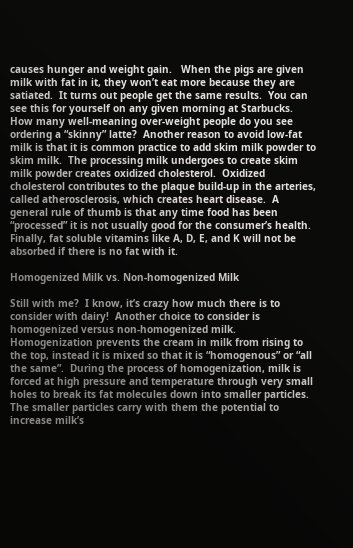causes hunger and weight gain.   When the pigs are given milk with fat in it, they won’t eat more because they are satiated.  It turns out people get the same results.  You can see this for yourself on any given morning at Starbucks.  How many well-meaning over-weight people do you see ordering a “skinny” latte?  Another reason to avoid low-fat milk is that it is common practice to add skim milk powder to skim milk.  The processing milk undergoes to create skim milk powder creates oxidized cholesterol.  Oxidized cholesterol contributes to the plaque build-up in the arteries, called atherosclerosis, which creates heart disease.  A general rule of thumb is that any time food has been “processed” it is not usually good for the consumer’s health.  Finally, fat soluble vitamins like A, D, E, and K will not be absorbed if there is no fat with it.

Homogenized Milk vs. Non-homogenized Milk

Still with me?  I know, it’s crazy how much there is to consider with dairy!  Another choice to consider is homogenized versus non-homogenized milk.  Homogenization prevents the cream in milk from rising to the top, instead it is mixed so that it is “homogenous” or “all the same”.  During the process of homogenization, milk is forced at high pressure and temperature through very small holes to break its fat molecules down into smaller particles. The smaller particles carry with them the potential to increase milk’s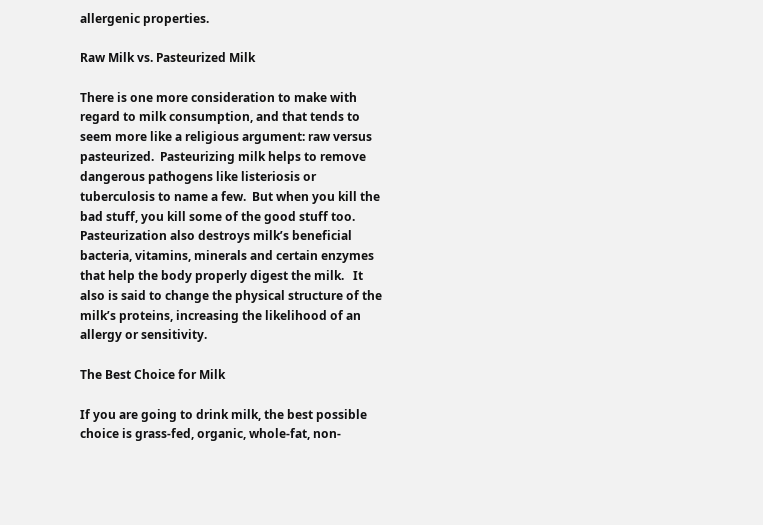allergenic properties.

Raw Milk vs. Pasteurized Milk

There is one more consideration to make with regard to milk consumption, and that tends to seem more like a religious argument: raw versus pasteurized.  Pasteurizing milk helps to remove dangerous pathogens like listeriosis or tuberculosis to name a few.  But when you kill the bad stuff, you kill some of the good stuff too.  Pasteurization also destroys milk’s beneficial bacteria, vitamins, minerals and certain enzymes that help the body properly digest the milk.   It also is said to change the physical structure of the milk’s proteins, increasing the likelihood of an allergy or sensitivity.

The Best Choice for Milk

If you are going to drink milk, the best possible choice is grass-fed, organic, whole-fat, non-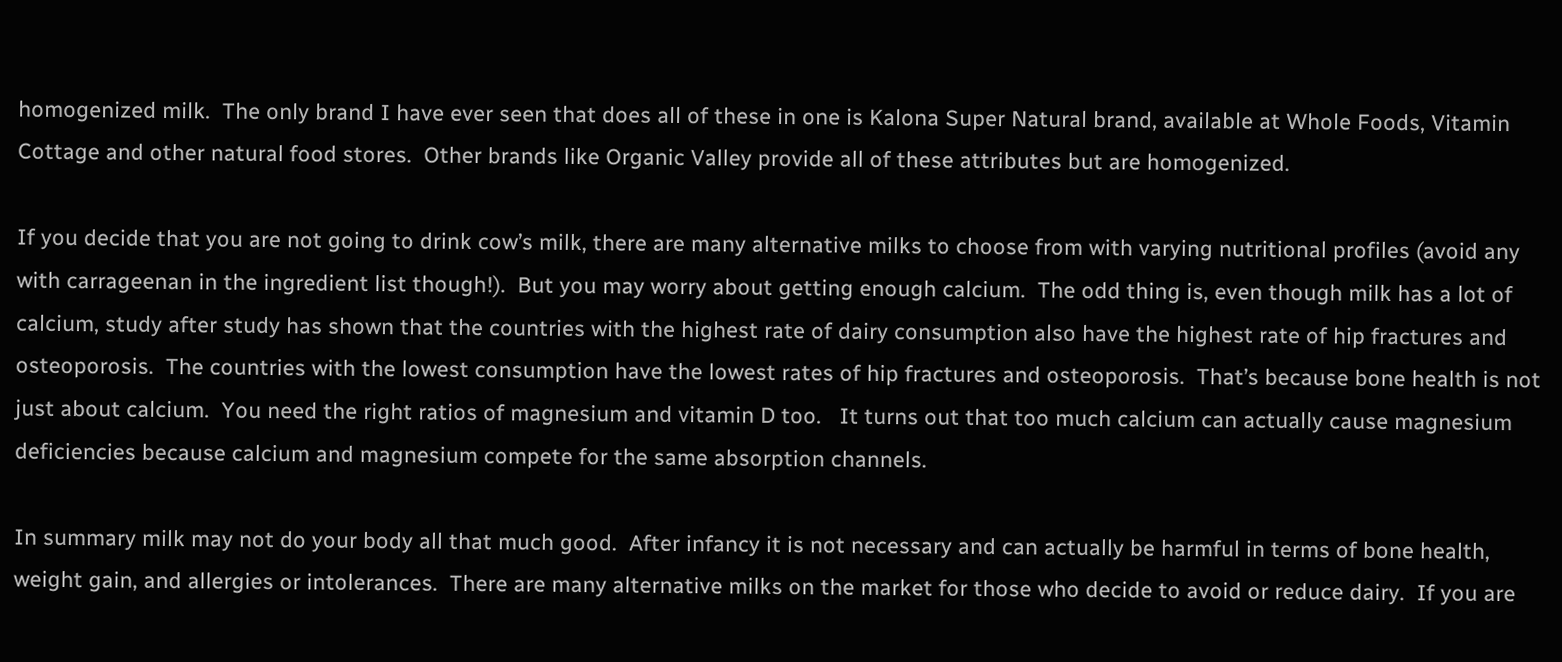homogenized milk.  The only brand I have ever seen that does all of these in one is Kalona Super Natural brand, available at Whole Foods, Vitamin Cottage and other natural food stores.  Other brands like Organic Valley provide all of these attributes but are homogenized.

If you decide that you are not going to drink cow’s milk, there are many alternative milks to choose from with varying nutritional profiles (avoid any with carrageenan in the ingredient list though!).  But you may worry about getting enough calcium.  The odd thing is, even though milk has a lot of calcium, study after study has shown that the countries with the highest rate of dairy consumption also have the highest rate of hip fractures and osteoporosis.  The countries with the lowest consumption have the lowest rates of hip fractures and osteoporosis.  That’s because bone health is not just about calcium.  You need the right ratios of magnesium and vitamin D too.   It turns out that too much calcium can actually cause magnesium deficiencies because calcium and magnesium compete for the same absorption channels.

In summary milk may not do your body all that much good.  After infancy it is not necessary and can actually be harmful in terms of bone health, weight gain, and allergies or intolerances.  There are many alternative milks on the market for those who decide to avoid or reduce dairy.  If you are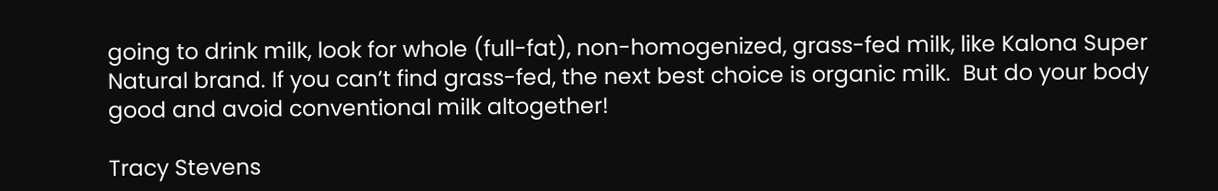going to drink milk, look for whole (full-fat), non-homogenized, grass-fed milk, like Kalona Super Natural brand. If you can’t find grass-fed, the next best choice is organic milk.  But do your body good and avoid conventional milk altogether!

Tracy Stevens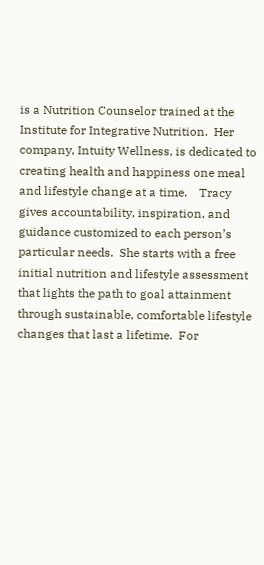is a Nutrition Counselor trained at the Institute for Integrative Nutrition.  Her company, Intuity Wellness, is dedicated to creating health and happiness one meal and lifestyle change at a time.    Tracy gives accountability, inspiration, and guidance customized to each person’s particular needs.  She starts with a free initial nutrition and lifestyle assessment that lights the path to goal attainment through sustainable, comfortable lifestyle changes that last a lifetime.  For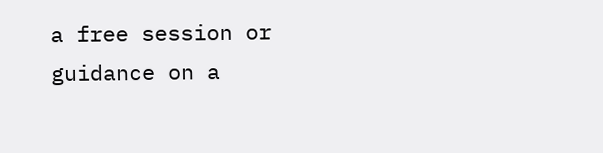a free session or guidance on a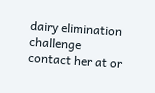dairy elimination challenge contact her at or